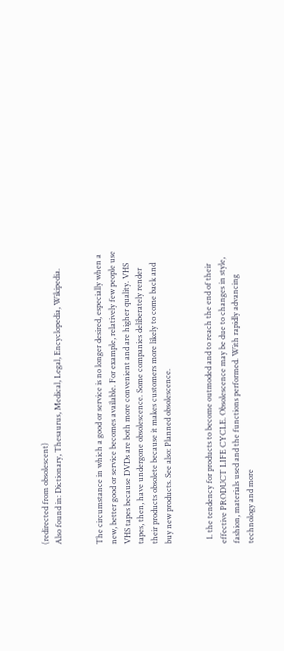(redirected from obsolescent)
Also found in: Dictionary, Thesaurus, Medical, Legal, Encyclopedia, Wikipedia.


The circumstance in which a good or service is no longer desired, especially when a new, better good or service becomes available. For example, relatively few people use VHS tapes because DVDs are both more convenient and are higher quality. VHS tapes, then, have undergone obsolescence. Some companies deliberately render their products obsolete because it makes customers more likely to come back and buy new products. See also: Planned obsolescence.


  1. the tendency for products to become outmoded and to reach the end of their effective PRODUCT LIFE CYCLE. Obsolescence may be due to changes in style, fashion, materials used and the functions performed. With rapidly advancing technology and more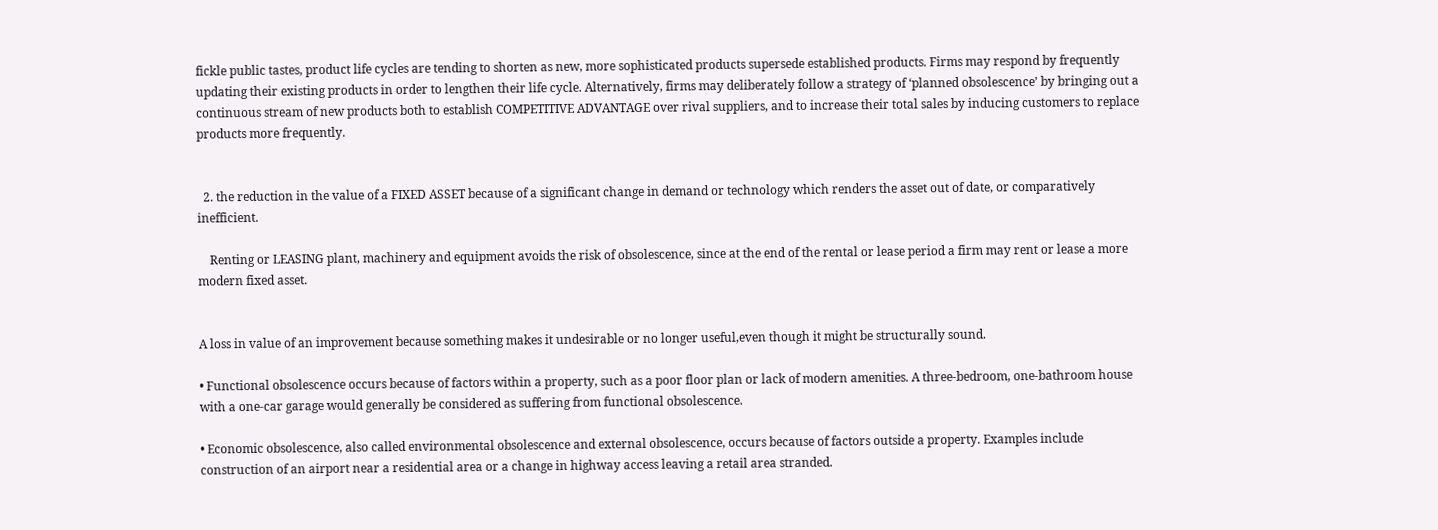fickle public tastes, product life cycles are tending to shorten as new, more sophisticated products supersede established products. Firms may respond by frequently updating their existing products in order to lengthen their life cycle. Alternatively, firms may deliberately follow a strategy of ‘planned obsolescence’ by bringing out a continuous stream of new products both to establish COMPETITIVE ADVANTAGE over rival suppliers, and to increase their total sales by inducing customers to replace products more frequently.


  2. the reduction in the value of a FIXED ASSET because of a significant change in demand or technology which renders the asset out of date, or comparatively inefficient.

    Renting or LEASING plant, machinery and equipment avoids the risk of obsolescence, since at the end of the rental or lease period a firm may rent or lease a more modern fixed asset.


A loss in value of an improvement because something makes it undesirable or no longer useful,even though it might be structurally sound.

• Functional obsolescence occurs because of factors within a property, such as a poor floor plan or lack of modern amenities. A three-bedroom, one-bathroom house with a one-car garage would generally be considered as suffering from functional obsolescence.

• Economic obsolescence, also called environmental obsolescence and external obsolescence, occurs because of factors outside a property. Examples include construction of an airport near a residential area or a change in highway access leaving a retail area stranded.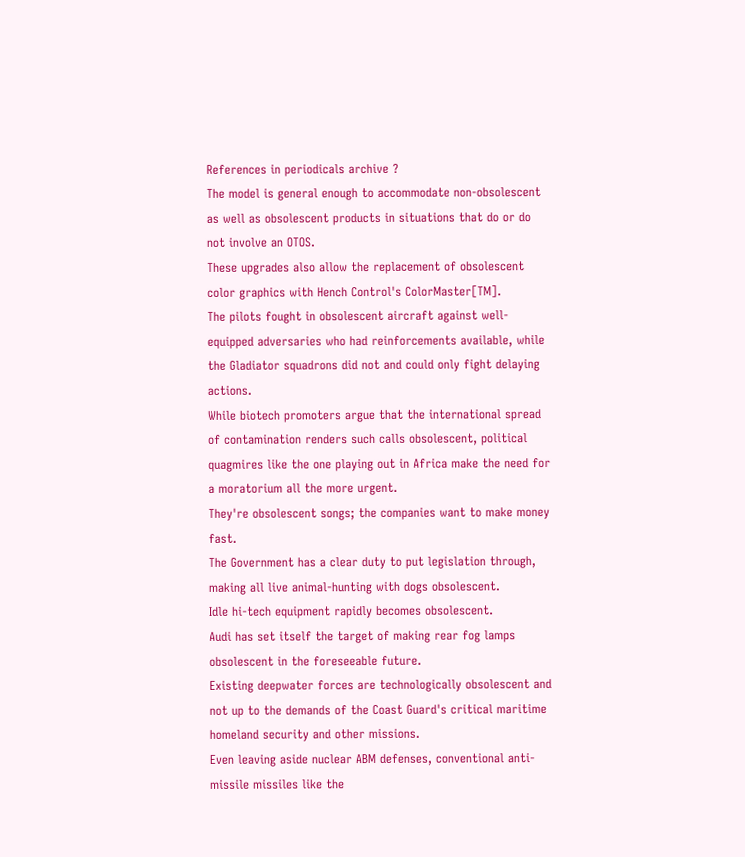References in periodicals archive ?
The model is general enough to accommodate non-obsolescent as well as obsolescent products in situations that do or do not involve an OTOS.
These upgrades also allow the replacement of obsolescent color graphics with Hench Control's ColorMaster[TM].
The pilots fought in obsolescent aircraft against well-equipped adversaries who had reinforcements available, while the Gladiator squadrons did not and could only fight delaying actions.
While biotech promoters argue that the international spread of contamination renders such calls obsolescent, political quagmires like the one playing out in Africa make the need for a moratorium all the more urgent.
They're obsolescent songs; the companies want to make money fast.
The Government has a clear duty to put legislation through, making all live animal-hunting with dogs obsolescent.
Idle hi-tech equipment rapidly becomes obsolescent.
Audi has set itself the target of making rear fog lamps obsolescent in the foreseeable future.
Existing deepwater forces are technologically obsolescent and not up to the demands of the Coast Guard's critical maritime homeland security and other missions.
Even leaving aside nuclear ABM defenses, conventional anti-missile missiles like the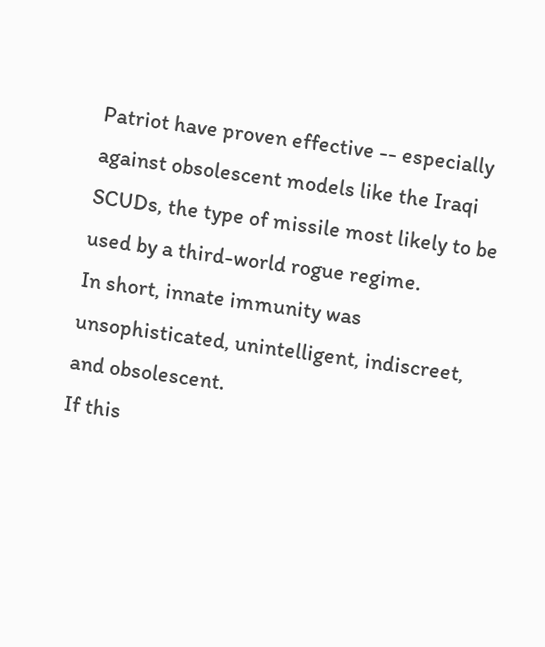Patriot have proven effective -- especially against obsolescent models like the Iraqi SCUDs, the type of missile most likely to be used by a third-world rogue regime.
In short, innate immunity was unsophisticated, unintelligent, indiscreet, and obsolescent.
If this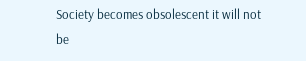Society becomes obsolescent it will not be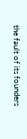the fault of its founders